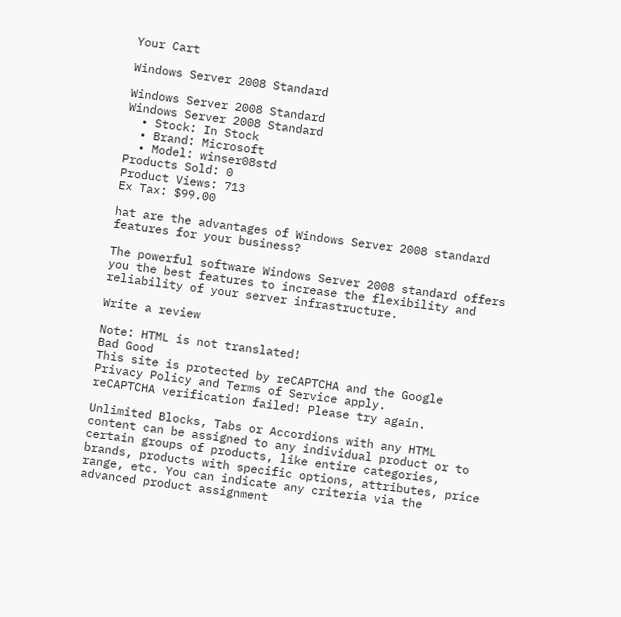Your Cart

Windows Server 2008 Standard

Windows Server 2008 Standard
Windows Server 2008 Standard
  • Stock: In Stock
  • Brand: Microsoft
  • Model: winser08std
Products Sold: 0
Product Views: 713
Ex Tax: $99.00

hat are the advantages of Windows Server 2008 standard features for your business?

The powerful software Windows Server 2008 standard offers you the best features to increase the flexibility and reliability of your server infrastructure.

Write a review

Note: HTML is not translated!
Bad Good
This site is protected by reCAPTCHA and the Google Privacy Policy and Terms of Service apply.
reCAPTCHA verification failed! Please try again.

Unlimited Blocks, Tabs or Accordions with any HTML content can be assigned to any individual product or to certain groups of products, like entire categories, brands, products with specific options, attributes, price range, etc. You can indicate any criteria via the advanced product assignment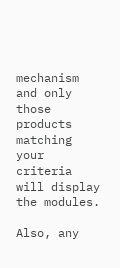mechanism and only those products matching your criteria will display the modules.

Also, any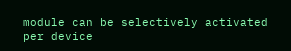module can be selectively activated per device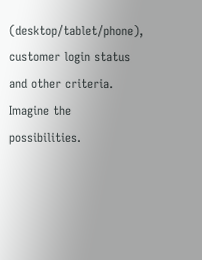(desktop/tablet/phone), customer login status and other criteria. Imagine the possibilities.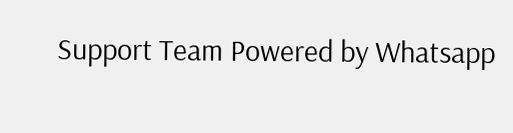Support Team Powered by Whatsapp